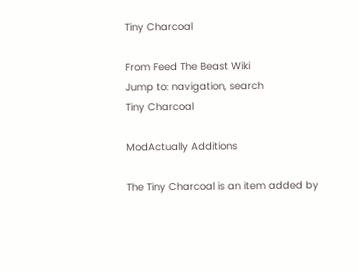Tiny Charcoal

From Feed The Beast Wiki
Jump to: navigation, search
Tiny Charcoal

ModActually Additions

The Tiny Charcoal is an item added by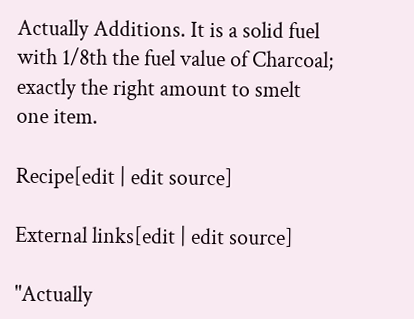Actually Additions. It is a solid fuel with 1/8th the fuel value of Charcoal; exactly the right amount to smelt one item.

Recipe[edit | edit source]

External links[edit | edit source]

"Actually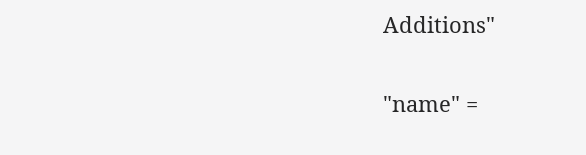Additions"

"name" =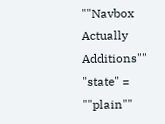""Navbox Actually Additions"" "state" = ""plain""